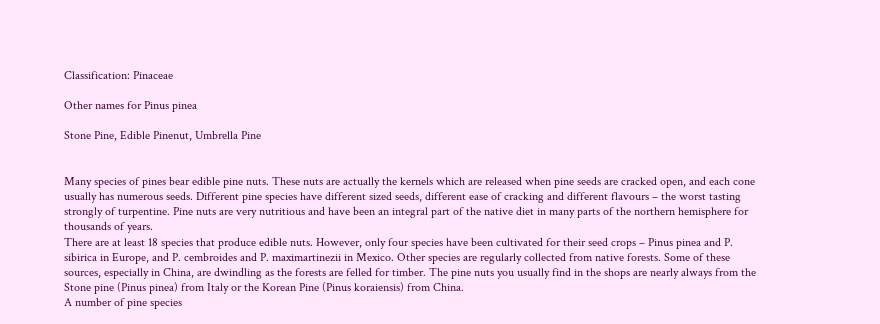Classification: Pinaceae

Other names for Pinus pinea

Stone Pine, Edible Pinenut, Umbrella Pine


Many species of pines bear edible pine nuts. These nuts are actually the kernels which are released when pine seeds are cracked open, and each cone usually has numerous seeds. Different pine species have different sized seeds, different ease of cracking and different flavours – the worst tasting strongly of turpentine. Pine nuts are very nutritious and have been an integral part of the native diet in many parts of the northern hemisphere for thousands of years.
There are at least 18 species that produce edible nuts. However, only four species have been cultivated for their seed crops – Pinus pinea and P. sibirica in Europe, and P. cembroides and P. maximartinezii in Mexico. Other species are regularly collected from native forests. Some of these sources, especially in China, are dwindling as the forests are felled for timber. The pine nuts you usually find in the shops are nearly always from the Stone pine (Pinus pinea) from Italy or the Korean Pine (Pinus koraiensis) from China.
A number of pine species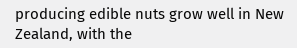producing edible nuts grow well in New Zealand, with the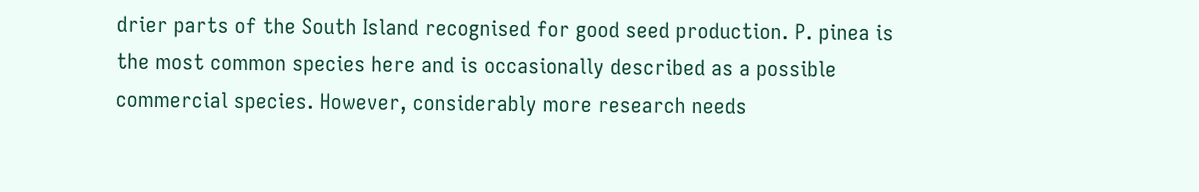drier parts of the South Island recognised for good seed production. P. pinea is the most common species here and is occasionally described as a possible commercial species. However, considerably more research needs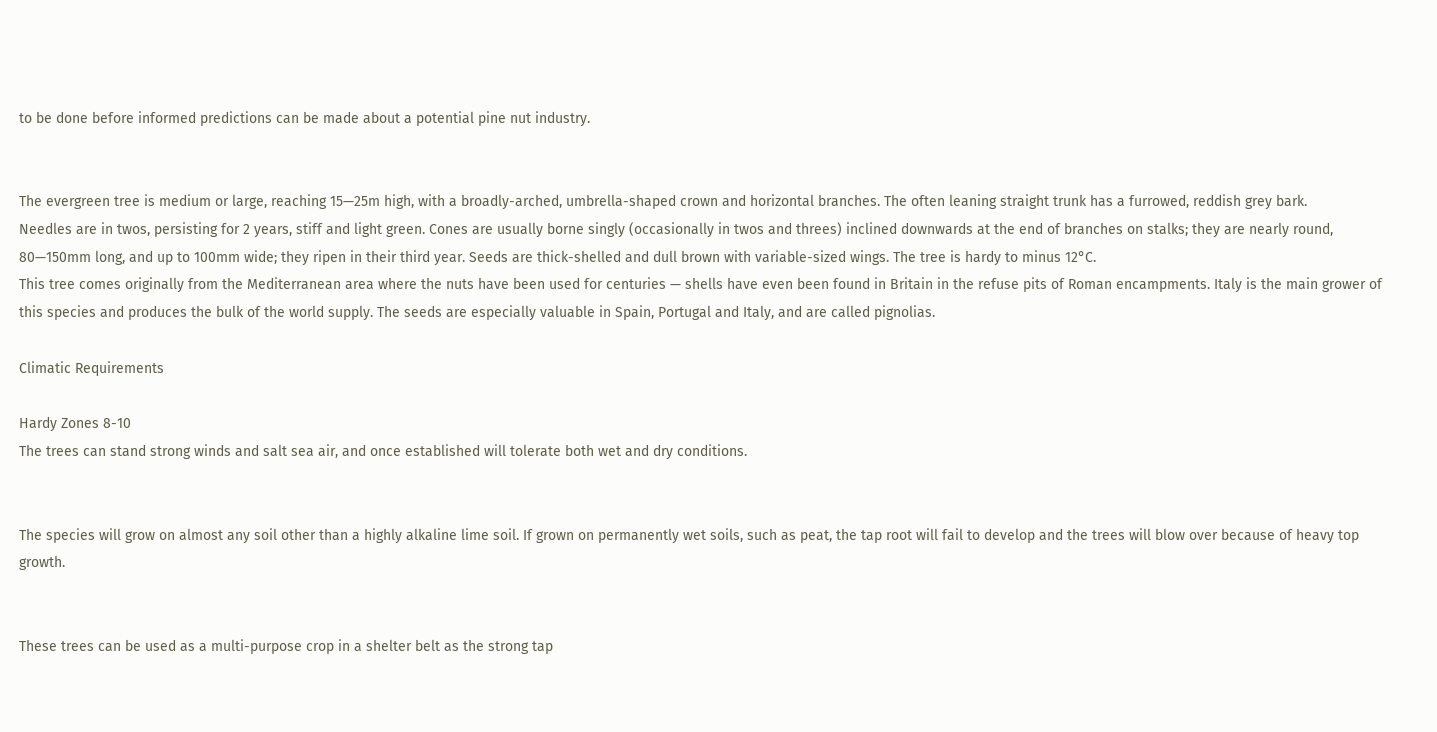to be done before informed predictions can be made about a potential pine nut industry.


The evergreen tree is medium or large, reaching 15—25m high, with a broadly-arched, umbrella-shaped crown and horizontal branches. The often leaning straight trunk has a furrowed, reddish grey bark.
Needles are in twos, persisting for 2 years, stiff and light green. Cones are usually borne singly (occasionally in twos and threes) inclined downwards at the end of branches on stalks; they are nearly round, 80—150mm long, and up to 100mm wide; they ripen in their third year. Seeds are thick-shelled and dull brown with variable-sized wings. The tree is hardy to minus 12°C.
This tree comes originally from the Mediterranean area where the nuts have been used for centuries — shells have even been found in Britain in the refuse pits of Roman encampments. Italy is the main grower of this species and produces the bulk of the world supply. The seeds are especially valuable in Spain, Portugal and Italy, and are called pignolias.

Climatic Requirements

Hardy Zones 8-10
The trees can stand strong winds and salt sea air, and once established will tolerate both wet and dry conditions.


The species will grow on almost any soil other than a highly alkaline lime soil. If grown on permanently wet soils, such as peat, the tap root will fail to develop and the trees will blow over because of heavy top growth.


These trees can be used as a multi-purpose crop in a shelter belt as the strong tap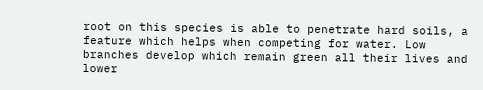root on this species is able to penetrate hard soils, a feature which helps when competing for water. Low branches develop which remain green all their lives and lower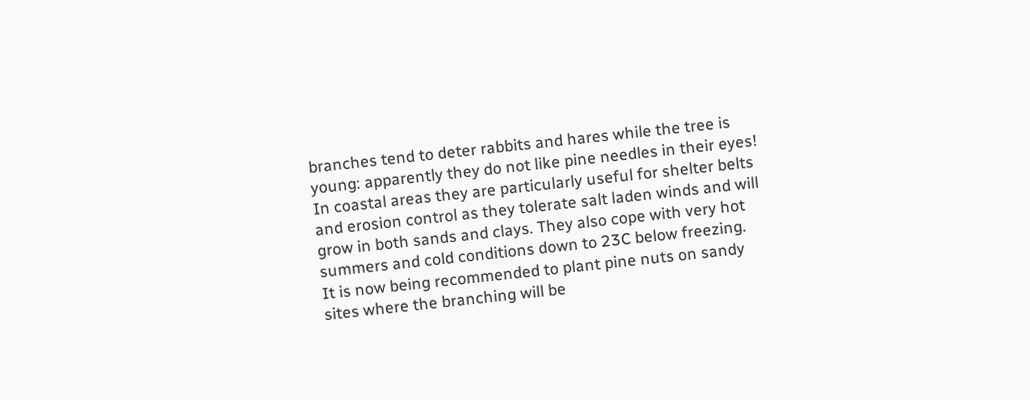branches tend to deter rabbits and hares while the tree is young: apparently they do not like pine needles in their eyes!
In coastal areas they are particularly useful for shelter belts and erosion control as they tolerate salt laden winds and will grow in both sands and clays. They also cope with very hot summers and cold conditions down to 23C below freezing.
It is now being recommended to plant pine nuts on sandy sites where the branching will be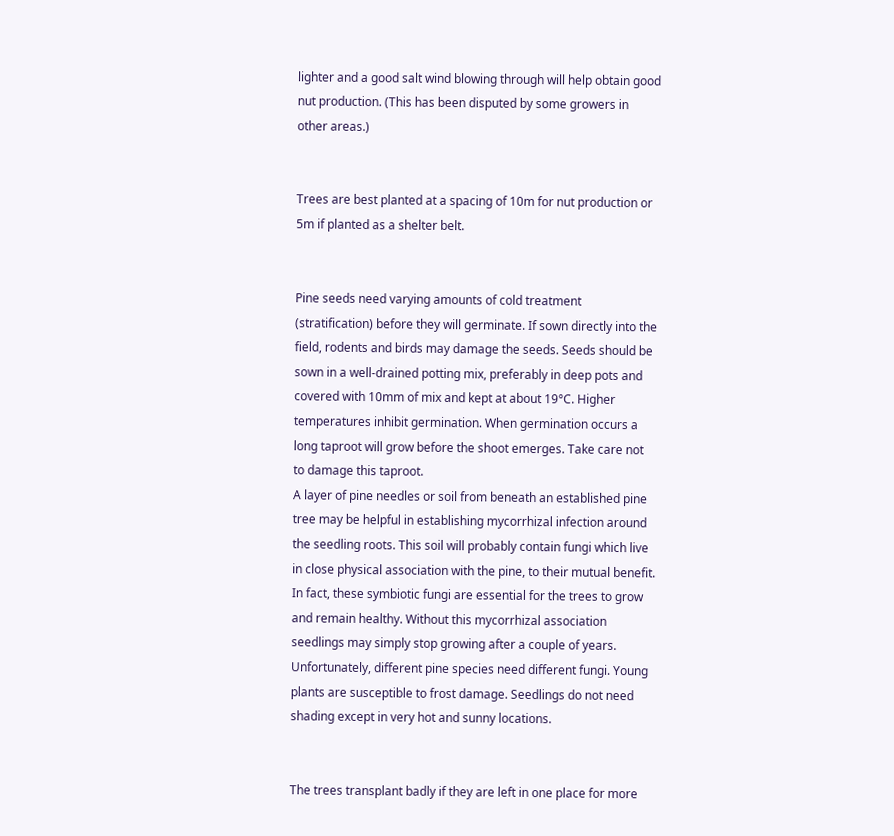lighter and a good salt wind blowing through will help obtain good nut production. (This has been disputed by some growers in other areas.)


Trees are best planted at a spacing of 10m for nut production or 5m if planted as a shelter belt.


Pine seeds need varying amounts of cold treatment (stratification) before they will germinate. If sown directly into the field, rodents and birds may damage the seeds. Seeds should be sown in a well-drained potting mix, preferably in deep pots and covered with 10mm of mix and kept at about 19°C. Higher temperatures inhibit germination. When germination occurs a long taproot will grow before the shoot emerges. Take care not to damage this taproot.
A layer of pine needles or soil from beneath an established pine tree may be helpful in establishing mycorrhizal infection around the seedling roots. This soil will probably contain fungi which live in close physical association with the pine, to their mutual benefit. In fact, these symbiotic fungi are essential for the trees to grow and remain healthy. Without this mycorrhizal association seedlings may simply stop growing after a couple of years. Unfortunately, different pine species need different fungi. Young plants are susceptible to frost damage. Seedlings do not need shading except in very hot and sunny locations.


The trees transplant badly if they are left in one place for more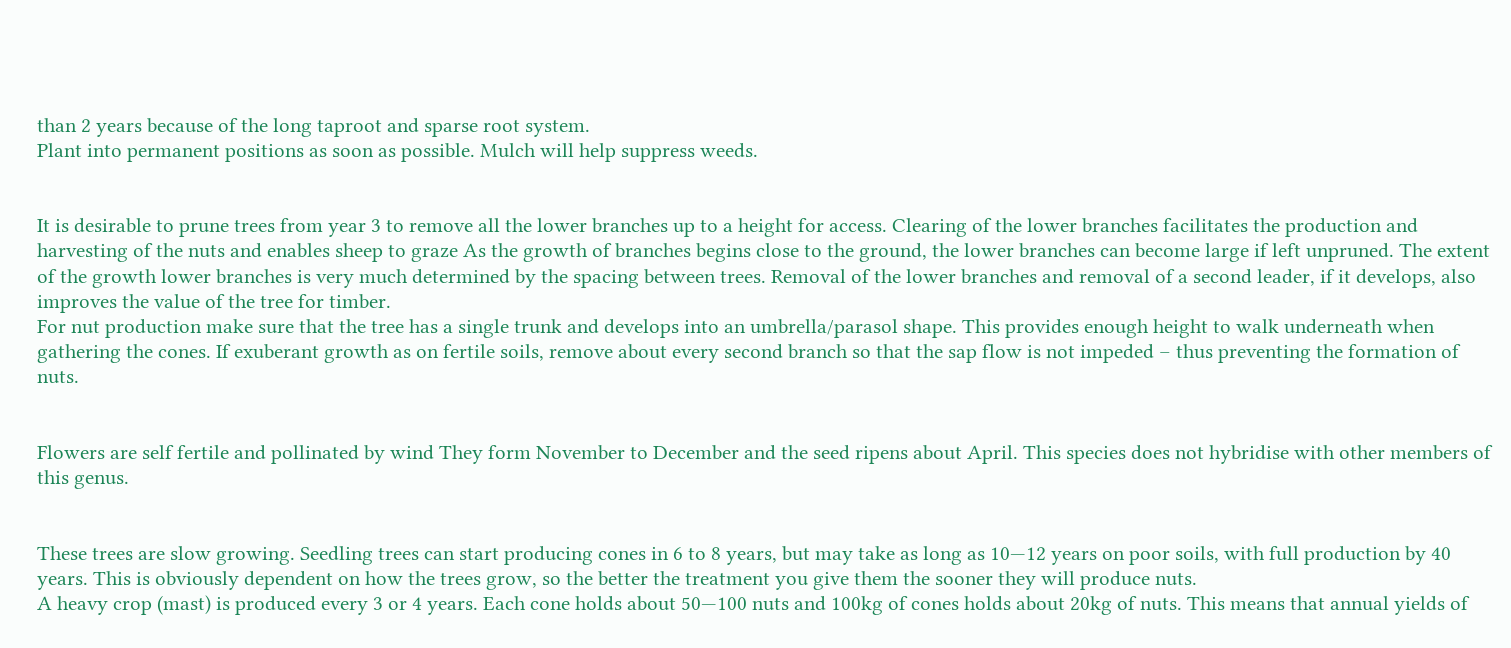than 2 years because of the long taproot and sparse root system.
Plant into permanent positions as soon as possible. Mulch will help suppress weeds.


It is desirable to prune trees from year 3 to remove all the lower branches up to a height for access. Clearing of the lower branches facilitates the production and harvesting of the nuts and enables sheep to graze As the growth of branches begins close to the ground, the lower branches can become large if left unpruned. The extent of the growth lower branches is very much determined by the spacing between trees. Removal of the lower branches and removal of a second leader, if it develops, also improves the value of the tree for timber.
For nut production make sure that the tree has a single trunk and develops into an umbrella/parasol shape. This provides enough height to walk underneath when gathering the cones. If exuberant growth as on fertile soils, remove about every second branch so that the sap flow is not impeded – thus preventing the formation of nuts.


Flowers are self fertile and pollinated by wind They form November to December and the seed ripens about April. This species does not hybridise with other members of this genus.


These trees are slow growing. Seedling trees can start producing cones in 6 to 8 years, but may take as long as 10—12 years on poor soils, with full production by 40 years. This is obviously dependent on how the trees grow, so the better the treatment you give them the sooner they will produce nuts.
A heavy crop (mast) is produced every 3 or 4 years. Each cone holds about 50—100 nuts and 100kg of cones holds about 20kg of nuts. This means that annual yields of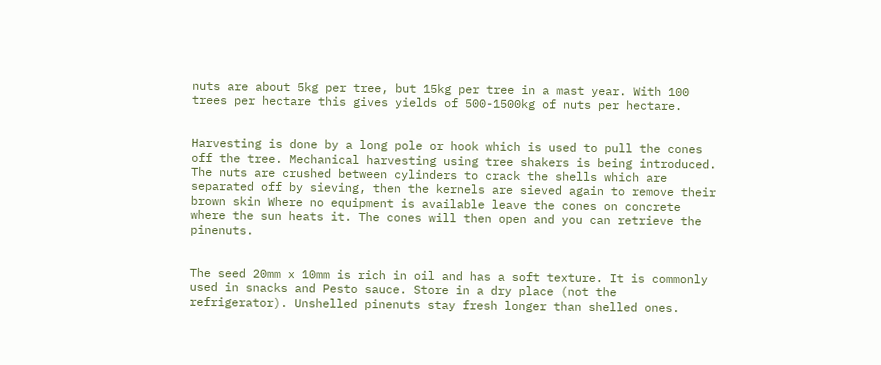nuts are about 5kg per tree, but 15kg per tree in a mast year. With 100 trees per hectare this gives yields of 500-1500kg of nuts per hectare.


Harvesting is done by a long pole or hook which is used to pull the cones off the tree. Mechanical harvesting using tree shakers is being introduced. The nuts are crushed between cylinders to crack the shells which are separated off by sieving, then the kernels are sieved again to remove their brown skin Where no equipment is available leave the cones on concrete where the sun heats it. The cones will then open and you can retrieve the pinenuts.


The seed 20mm x 10mm is rich in oil and has a soft texture. It is commonly used in snacks and Pesto sauce. Store in a dry place (not the refrigerator). Unshelled pinenuts stay fresh longer than shelled ones.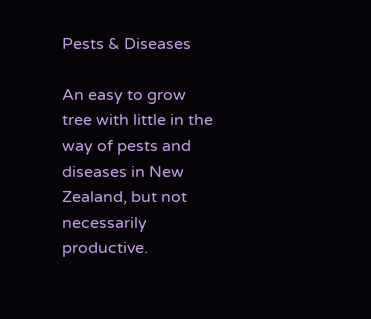Pests & Diseases

An easy to grow tree with little in the way of pests and diseases in New Zealand, but not necessarily productive.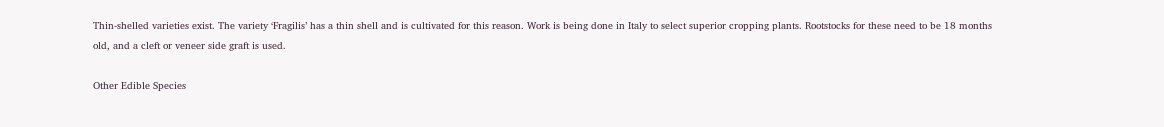Thin-shelled varieties exist. The variety ‘Fragilis’ has a thin shell and is cultivated for this reason. Work is being done in Italy to select superior cropping plants. Rootstocks for these need to be 18 months old, and a cleft or veneer side graft is used.

Other Edible Species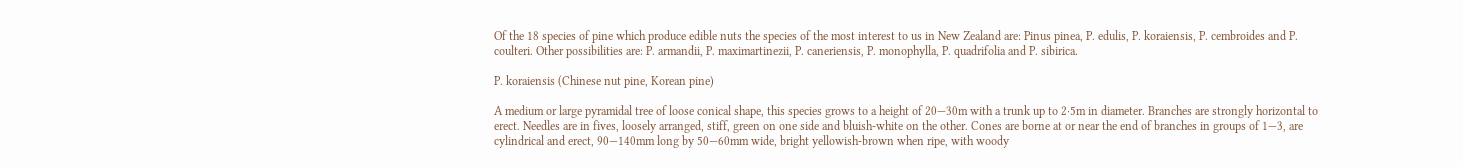Of the 18 species of pine which produce edible nuts the species of the most interest to us in New Zealand are: Pinus pinea, P. edulis, P. koraiensis, P. cembroides and P. coulteri. Other possibilities are: P. armandii, P. maximartinezii, P. caneriensis, P. monophylla, P. quadrifolia and P. sibirica.

P. koraiensis (Chinese nut pine, Korean pine)

A medium or large pyramidal tree of loose conical shape, this species grows to a height of 20—30m with a trunk up to 2·5m in diameter. Branches are strongly horizontal to erect. Needles are in fives, loosely arranged, stiff, green on one side and bluish-white on the other. Cones are borne at or near the end of branches in groups of 1—3, are cylindrical and erect, 90—140mm long by 50—60mm wide, bright yellowish-brown when ripe, with woody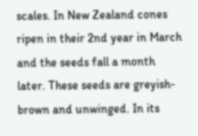scales. In New Zealand cones ripen in their 2nd year in March and the seeds fall a month later. These seeds are greyish-brown and unwinged. In its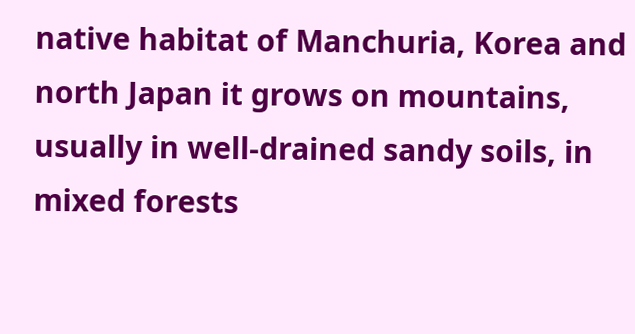native habitat of Manchuria, Korea and north Japan it grows on mountains, usually in well-drained sandy soils, in mixed forests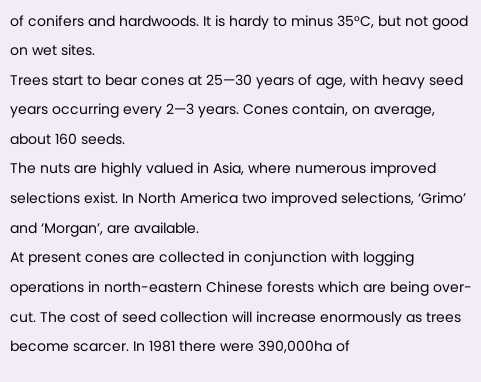of conifers and hardwoods. It is hardy to minus 35°C, but not good on wet sites.
Trees start to bear cones at 25—30 years of age, with heavy seed years occurring every 2—3 years. Cones contain, on average, about 160 seeds.
The nuts are highly valued in Asia, where numerous improved selections exist. In North America two improved selections, ‘Grimo’ and ‘Morgan’, are available.
At present cones are collected in conjunction with logging operations in north-eastern Chinese forests which are being over-cut. The cost of seed collection will increase enormously as trees become scarcer. In 1981 there were 390,000ha of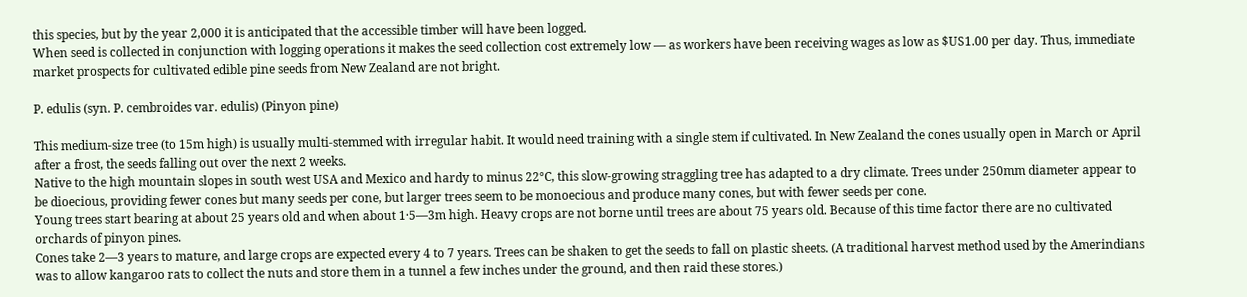this species, but by the year 2,000 it is anticipated that the accessible timber will have been logged.
When seed is collected in conjunction with logging operations it makes the seed collection cost extremely low — as workers have been receiving wages as low as $US1.00 per day. Thus, immediate market prospects for cultivated edible pine seeds from New Zealand are not bright.

P. edulis (syn. P. cembroides var. edulis) (Pinyon pine)

This medium-size tree (to 15m high) is usually multi-stemmed with irregular habit. It would need training with a single stem if cultivated. In New Zealand the cones usually open in March or April after a frost, the seeds falling out over the next 2 weeks.
Native to the high mountain slopes in south west USA and Mexico and hardy to minus 22°C, this slow-growing straggling tree has adapted to a dry climate. Trees under 250mm diameter appear to be dioecious, providing fewer cones but many seeds per cone, but larger trees seem to be monoecious and produce many cones, but with fewer seeds per cone.
Young trees start bearing at about 25 years old and when about 1·5—3m high. Heavy crops are not borne until trees are about 75 years old. Because of this time factor there are no cultivated orchards of pinyon pines.
Cones take 2—3 years to mature, and large crops are expected every 4 to 7 years. Trees can be shaken to get the seeds to fall on plastic sheets. (A traditional harvest method used by the Amerindians was to allow kangaroo rats to collect the nuts and store them in a tunnel a few inches under the ground, and then raid these stores.)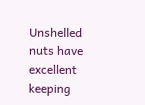Unshelled nuts have excellent keeping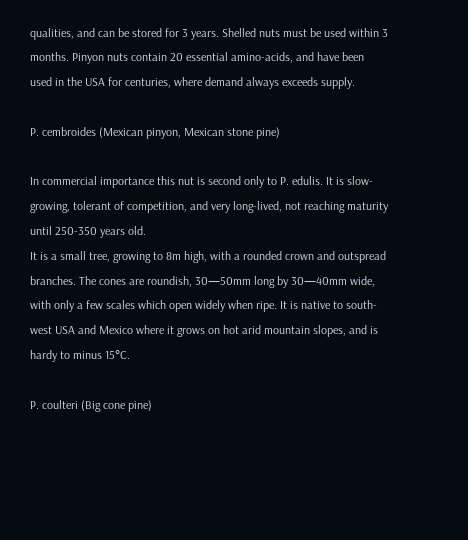qualities, and can be stored for 3 years. Shelled nuts must be used within 3 months. Pinyon nuts contain 20 essential amino-acids, and have been used in the USA for centuries, where demand always exceeds supply.

P. cembroides (Mexican pinyon, Mexican stone pine)

In commercial importance this nut is second only to P. edulis. It is slow-growing, tolerant of competition, and very long-lived, not reaching maturity until 250-350 years old.
It is a small tree, growing to 8m high, with a rounded crown and outspread branches. The cones are roundish, 30—50mm long by 30—40mm wide, with only a few scales which open widely when ripe. It is native to south-west USA and Mexico where it grows on hot arid mountain slopes, and is hardy to minus 15°C.

P. coulteri (Big cone pine)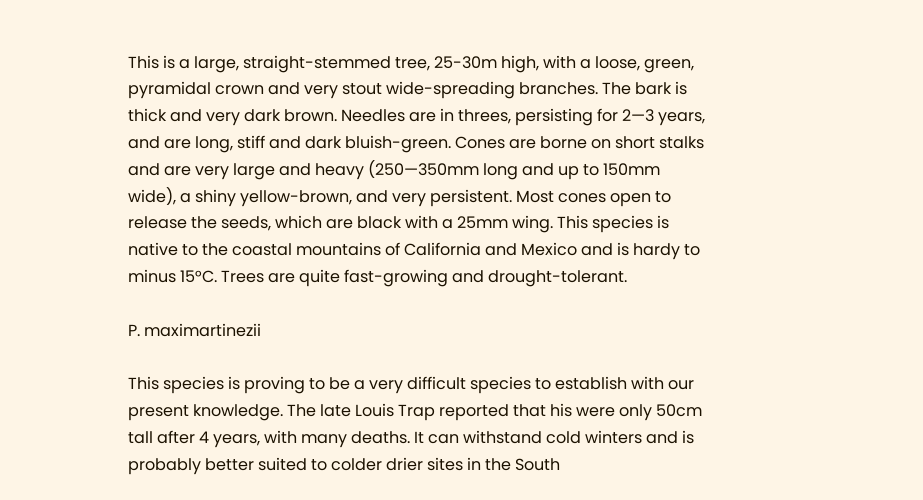This is a large, straight-stemmed tree, 25-30m high, with a loose, green, pyramidal crown and very stout wide-spreading branches. The bark is thick and very dark brown. Needles are in threes, persisting for 2—3 years, and are long, stiff and dark bluish-green. Cones are borne on short stalks and are very large and heavy (250—350mm long and up to 150mm wide), a shiny yellow-brown, and very persistent. Most cones open to release the seeds, which are black with a 25mm wing. This species is native to the coastal mountains of California and Mexico and is hardy to minus 15°C. Trees are quite fast-growing and drought-tolerant.

P. maximartinezii

This species is proving to be a very difficult species to establish with our present knowledge. The late Louis Trap reported that his were only 50cm tall after 4 years, with many deaths. It can withstand cold winters and is probably better suited to colder drier sites in the South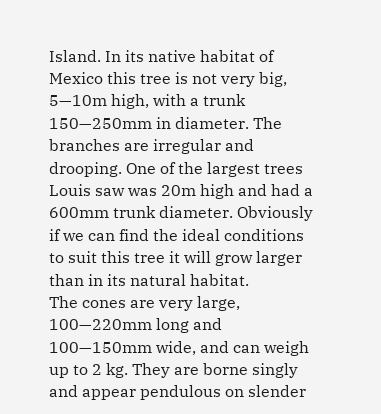Island. In its native habitat of Mexico this tree is not very big, 5—10m high, with a trunk 150—250mm in diameter. The branches are irregular and drooping. One of the largest trees Louis saw was 20m high and had a 600mm trunk diameter. Obviously if we can find the ideal conditions to suit this tree it will grow larger than in its natural habitat.
The cones are very large, 100—220mm long and 100—150mm wide, and can weigh up to 2 kg. They are borne singly and appear pendulous on slender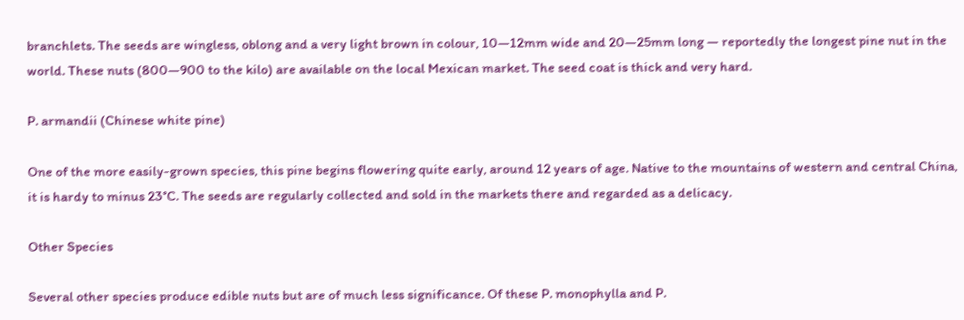branchlets. The seeds are wingless, oblong and a very light brown in colour, 10—12mm wide and 20—25mm long — reportedly the longest pine nut in the world. These nuts (800—900 to the kilo) are available on the local Mexican market. The seed coat is thick and very hard.

P. armandii (Chinese white pine)

One of the more easily-grown species, this pine begins flowering quite early, around 12 years of age. Native to the mountains of western and central China, it is hardy to minus 23°C. The seeds are regularly collected and sold in the markets there and regarded as a delicacy.

Other Species

Several other species produce edible nuts but are of much less significance. Of these P. monophylla and P.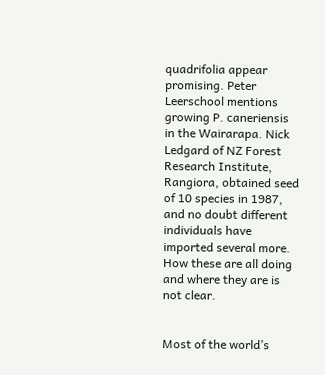quadrifolia appear promising. Peter Leerschool mentions growing P. caneriensis in the Wairarapa. Nick Ledgard of NZ Forest Research Institute, Rangiora, obtained seed of 10 species in 1987, and no doubt different individuals have imported several more. How these are all doing and where they are is not clear.


Most of the world’s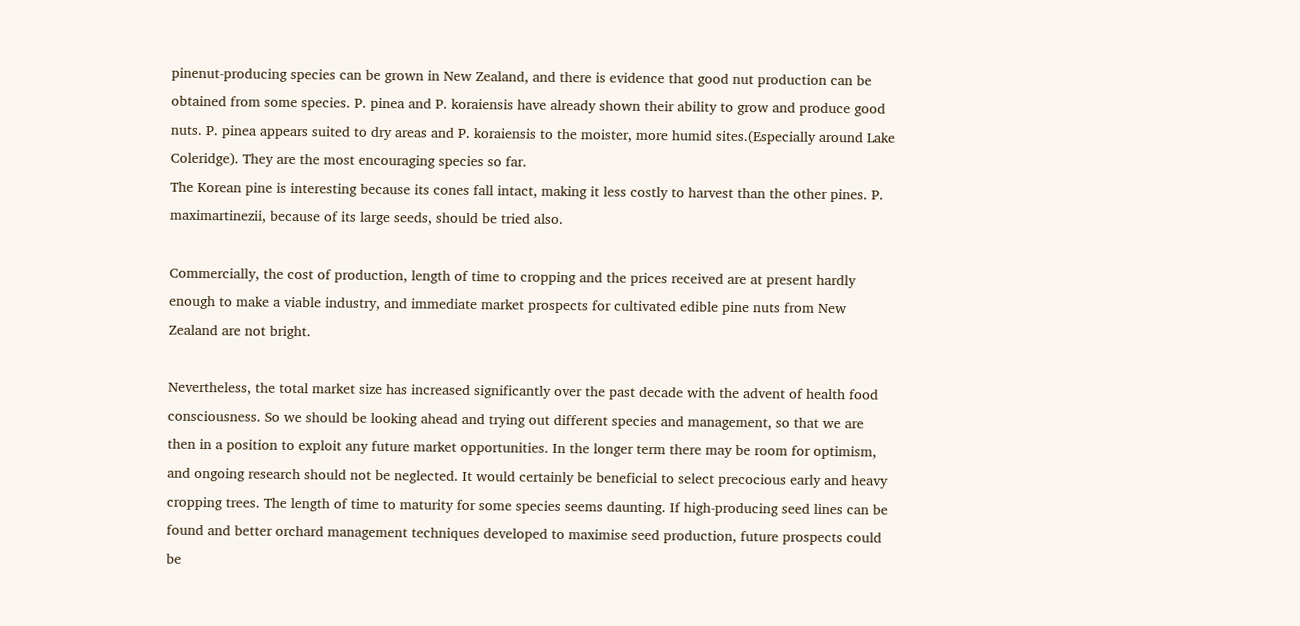pinenut-producing species can be grown in New Zealand, and there is evidence that good nut production can be obtained from some species. P. pinea and P. koraiensis have already shown their ability to grow and produce good nuts. P. pinea appears suited to dry areas and P. koraiensis to the moister, more humid sites.(Especially around Lake Coleridge). They are the most encouraging species so far.
The Korean pine is interesting because its cones fall intact, making it less costly to harvest than the other pines. P. maximartinezii, because of its large seeds, should be tried also.

Commercially, the cost of production, length of time to cropping and the prices received are at present hardly enough to make a viable industry, and immediate market prospects for cultivated edible pine nuts from New Zealand are not bright.

Nevertheless, the total market size has increased significantly over the past decade with the advent of health food consciousness. So we should be looking ahead and trying out different species and management, so that we are then in a position to exploit any future market opportunities. In the longer term there may be room for optimism, and ongoing research should not be neglected. It would certainly be beneficial to select precocious early and heavy cropping trees. The length of time to maturity for some species seems daunting. If high-producing seed lines can be found and better orchard management techniques developed to maximise seed production, future prospects could be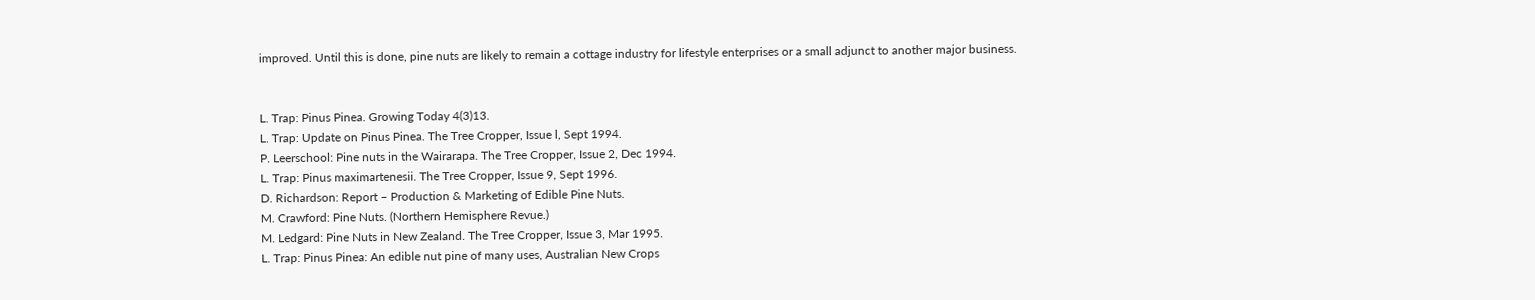improved. Until this is done, pine nuts are likely to remain a cottage industry for lifestyle enterprises or a small adjunct to another major business.


L. Trap: Pinus Pinea. Growing Today 4(3)13.
L. Trap: Update on Pinus Pinea. The Tree Cropper, Issue l, Sept 1994.
P. Leerschool: Pine nuts in the Wairarapa. The Tree Cropper, Issue 2, Dec 1994.
L. Trap: Pinus maximartenesii. The Tree Cropper, Issue 9, Sept 1996.
D. Richardson: Report – Production & Marketing of Edible Pine Nuts.
M. Crawford: Pine Nuts. (Northern Hemisphere Revue.)
M. Ledgard: Pine Nuts in New Zealand. The Tree Cropper, Issue 3, Mar 1995.
L. Trap: Pinus Pinea: An edible nut pine of many uses, Australian New Crops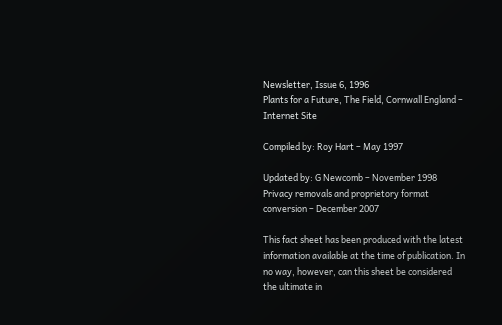Newsletter, Issue 6, 1996
Plants for a Future, The Field, Cornwall England – Internet Site

Compiled by: Roy Hart – May 1997

Updated by: G Newcomb – November 1998
Privacy removals and proprietory format conversion – December 2007

This fact sheet has been produced with the latest information available at the time of publication. In no way, however, can this sheet be considered the ultimate in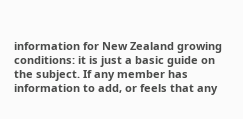information for New Zealand growing conditions: it is just a basic guide on the subject. If any member has information to add, or feels that any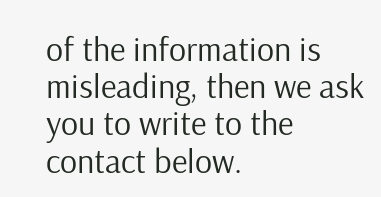of the information is misleading, then we ask you to write to the contact below.